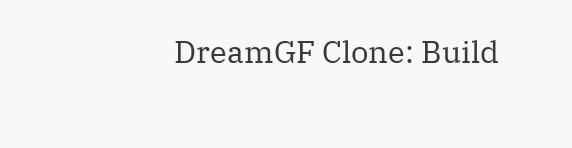DreamGF Clone: Build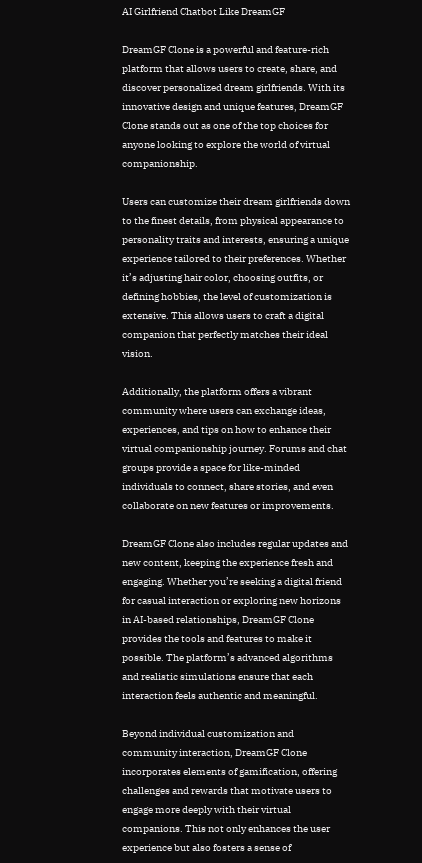AI Girlfriend Chatbot Like DreamGF

DreamGF Clone is a powerful and feature-rich platform that allows users to create, share, and discover personalized dream girlfriends. With its innovative design and unique features, DreamGF Clone stands out as one of the top choices for anyone looking to explore the world of virtual companionship.

Users can customize their dream girlfriends down to the finest details, from physical appearance to personality traits and interests, ensuring a unique experience tailored to their preferences. Whether it’s adjusting hair color, choosing outfits, or defining hobbies, the level of customization is extensive. This allows users to craft a digital companion that perfectly matches their ideal vision.

Additionally, the platform offers a vibrant community where users can exchange ideas, experiences, and tips on how to enhance their virtual companionship journey. Forums and chat groups provide a space for like-minded individuals to connect, share stories, and even collaborate on new features or improvements.

DreamGF Clone also includes regular updates and new content, keeping the experience fresh and engaging. Whether you’re seeking a digital friend for casual interaction or exploring new horizons in AI-based relationships, DreamGF Clone provides the tools and features to make it possible. The platform’s advanced algorithms and realistic simulations ensure that each interaction feels authentic and meaningful.

Beyond individual customization and community interaction, DreamGF Clone incorporates elements of gamification, offering challenges and rewards that motivate users to engage more deeply with their virtual companions. This not only enhances the user experience but also fosters a sense of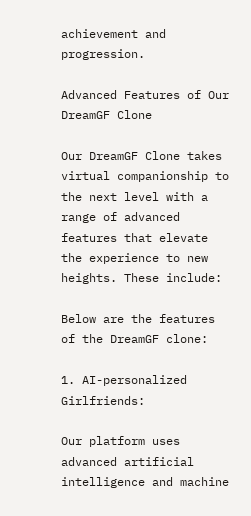achievement and progression.

Advanced Features of Our DreamGF Clone

Our DreamGF Clone takes virtual companionship to the next level with a range of advanced features that elevate the experience to new heights. These include:

Below are the features of the DreamGF clone:

1. AI-personalized Girlfriends:

Our platform uses advanced artificial intelligence and machine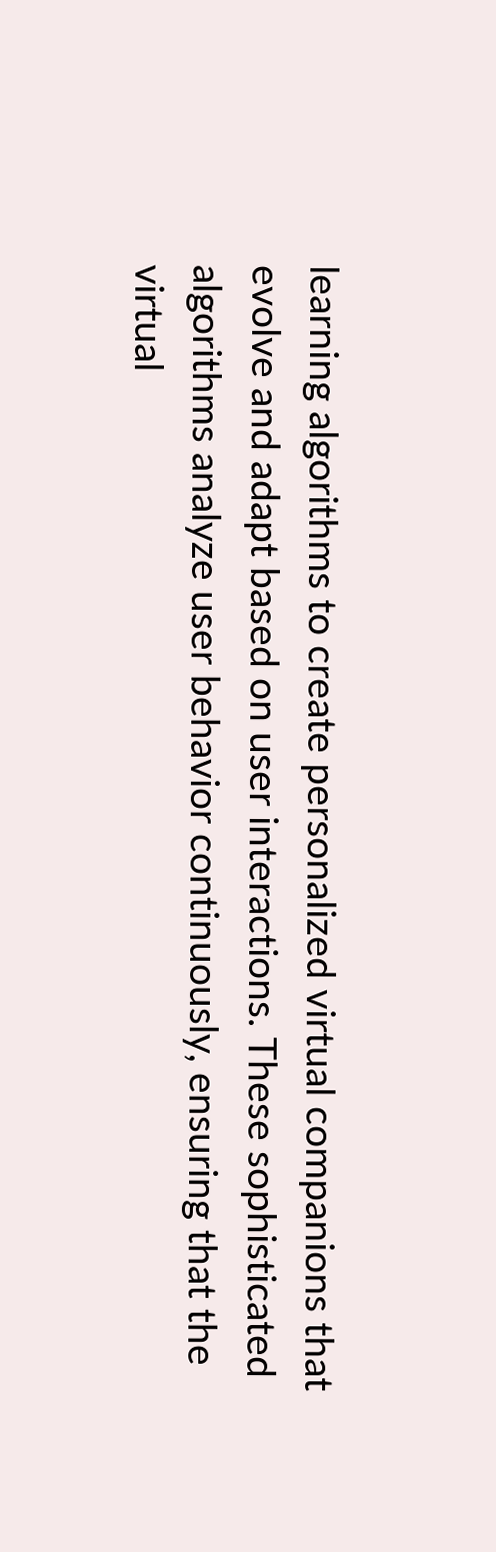learning algorithms to create personalized virtual companions that evolve and adapt based on user interactions. These sophisticated algorithms analyze user behavior continuously, ensuring that the virtual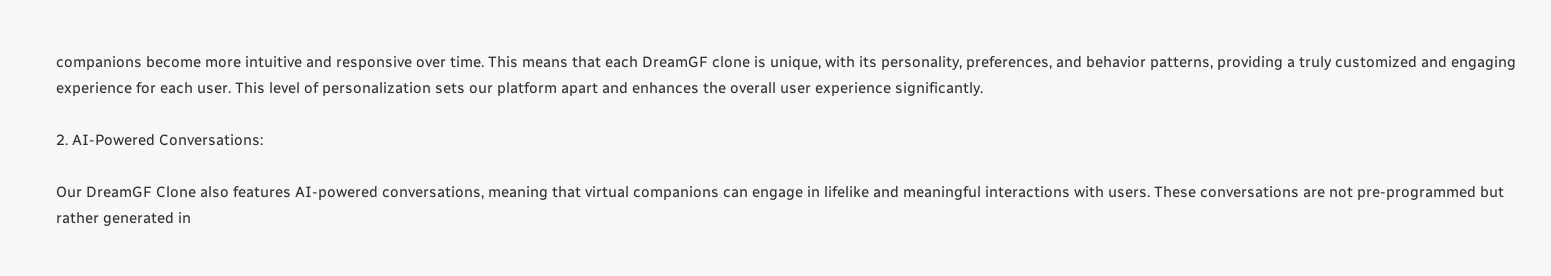companions become more intuitive and responsive over time. This means that each DreamGF clone is unique, with its personality, preferences, and behavior patterns, providing a truly customized and engaging experience for each user. This level of personalization sets our platform apart and enhances the overall user experience significantly.

2. AI-Powered Conversations:

Our DreamGF Clone also features AI-powered conversations, meaning that virtual companions can engage in lifelike and meaningful interactions with users. These conversations are not pre-programmed but rather generated in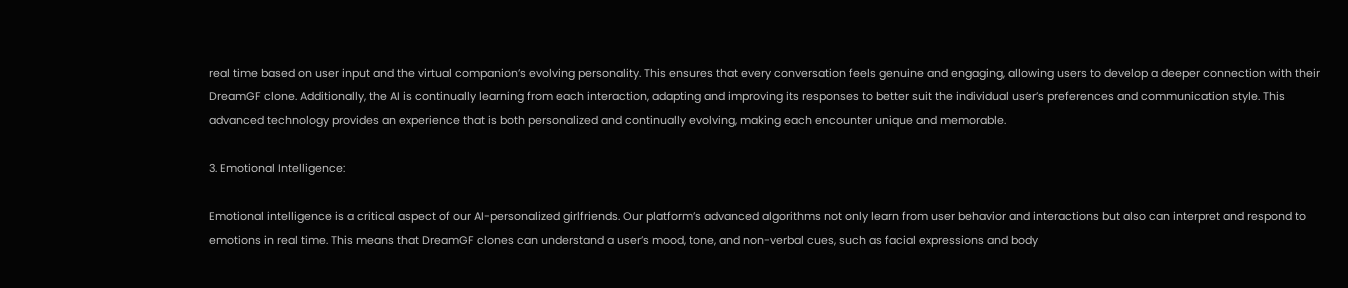real time based on user input and the virtual companion’s evolving personality. This ensures that every conversation feels genuine and engaging, allowing users to develop a deeper connection with their DreamGF clone. Additionally, the AI is continually learning from each interaction, adapting and improving its responses to better suit the individual user’s preferences and communication style. This advanced technology provides an experience that is both personalized and continually evolving, making each encounter unique and memorable.

3. Emotional Intelligence:

Emotional intelligence is a critical aspect of our AI-personalized girlfriends. Our platform’s advanced algorithms not only learn from user behavior and interactions but also can interpret and respond to emotions in real time. This means that DreamGF clones can understand a user’s mood, tone, and non-verbal cues, such as facial expressions and body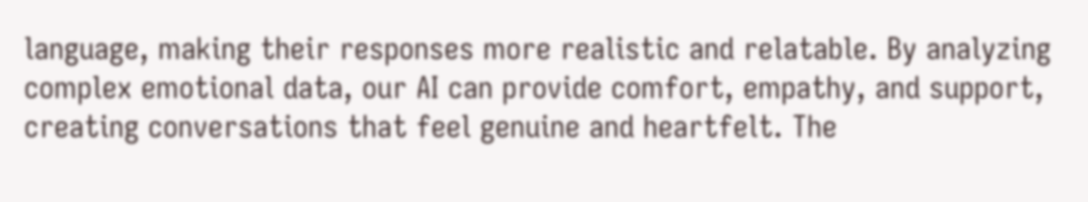language, making their responses more realistic and relatable. By analyzing complex emotional data, our AI can provide comfort, empathy, and support, creating conversations that feel genuine and heartfelt. The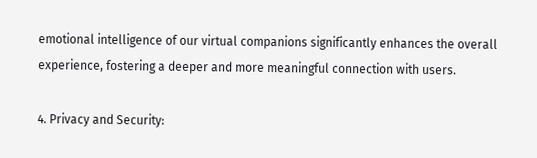emotional intelligence of our virtual companions significantly enhances the overall experience, fostering a deeper and more meaningful connection with users.

4. Privacy and Security: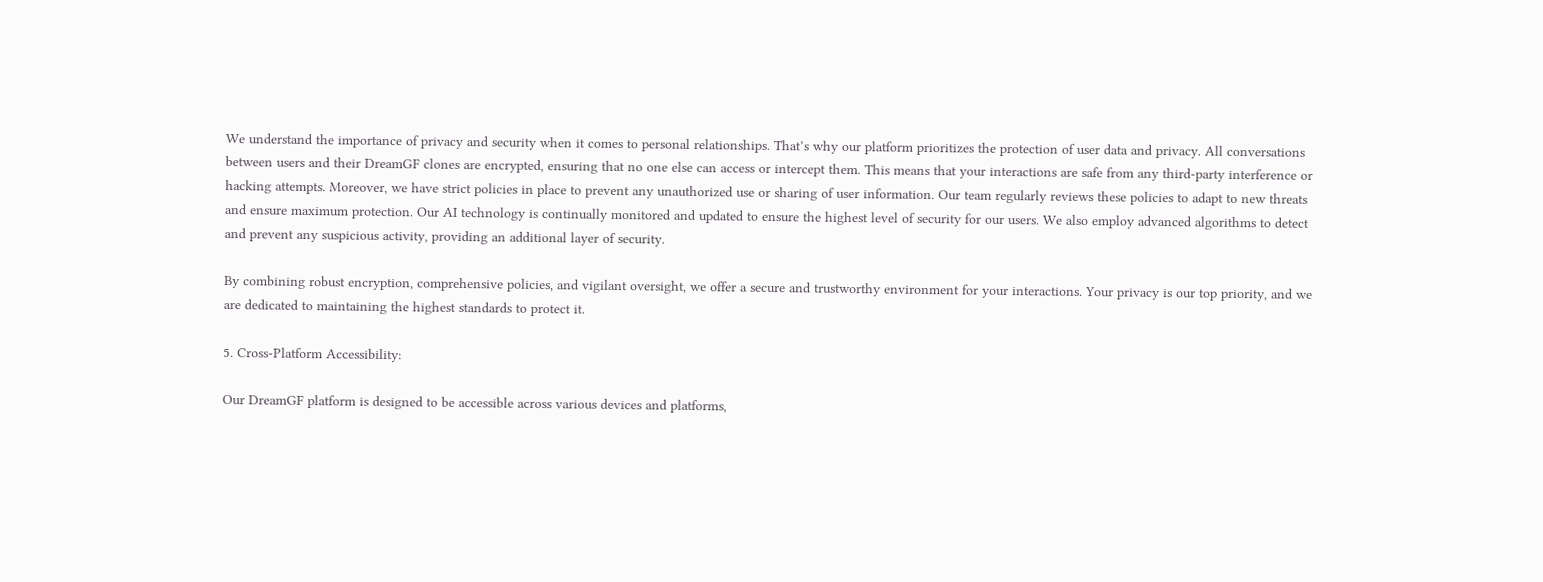We understand the importance of privacy and security when it comes to personal relationships. That’s why our platform prioritizes the protection of user data and privacy. All conversations between users and their DreamGF clones are encrypted, ensuring that no one else can access or intercept them. This means that your interactions are safe from any third-party interference or hacking attempts. Moreover, we have strict policies in place to prevent any unauthorized use or sharing of user information. Our team regularly reviews these policies to adapt to new threats and ensure maximum protection. Our AI technology is continually monitored and updated to ensure the highest level of security for our users. We also employ advanced algorithms to detect and prevent any suspicious activity, providing an additional layer of security.

By combining robust encryption, comprehensive policies, and vigilant oversight, we offer a secure and trustworthy environment for your interactions. Your privacy is our top priority, and we are dedicated to maintaining the highest standards to protect it.

5. Cross-Platform Accessibility:

Our DreamGF platform is designed to be accessible across various devices and platforms,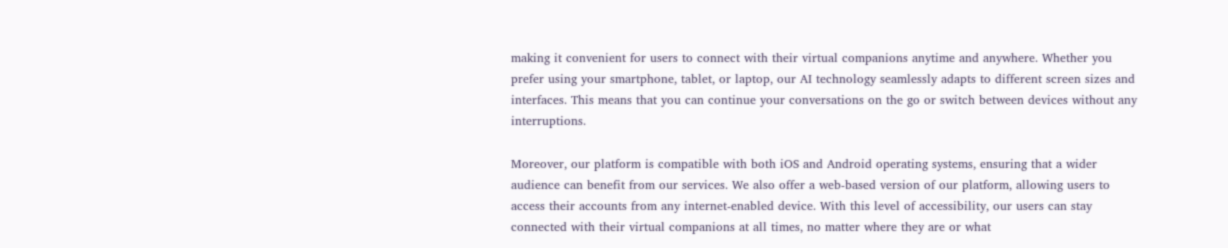making it convenient for users to connect with their virtual companions anytime and anywhere. Whether you prefer using your smartphone, tablet, or laptop, our AI technology seamlessly adapts to different screen sizes and interfaces. This means that you can continue your conversations on the go or switch between devices without any interruptions.

Moreover, our platform is compatible with both iOS and Android operating systems, ensuring that a wider audience can benefit from our services. We also offer a web-based version of our platform, allowing users to access their accounts from any internet-enabled device. With this level of accessibility, our users can stay connected with their virtual companions at all times, no matter where they are or what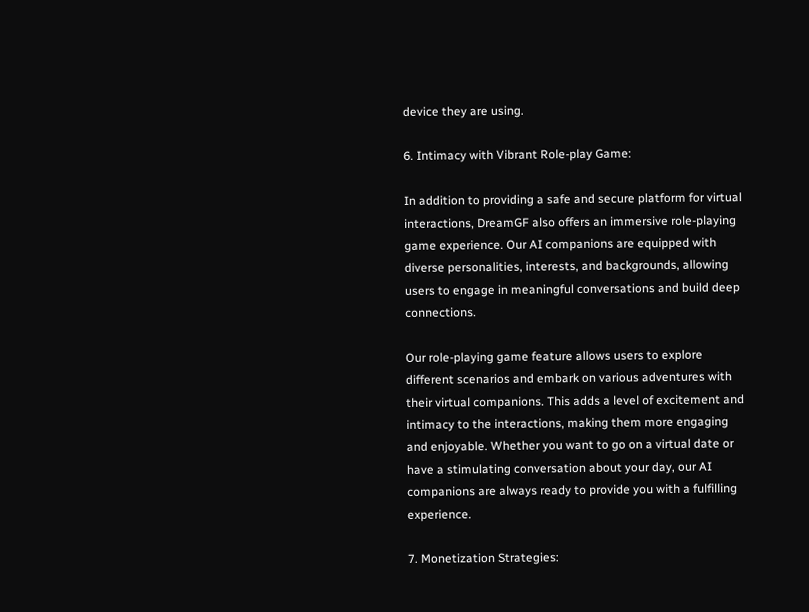device they are using.

6. Intimacy with Vibrant Role-play Game:

In addition to providing a safe and secure platform for virtual interactions, DreamGF also offers an immersive role-playing game experience. Our AI companions are equipped with diverse personalities, interests, and backgrounds, allowing users to engage in meaningful conversations and build deep connections.

Our role-playing game feature allows users to explore different scenarios and embark on various adventures with their virtual companions. This adds a level of excitement and intimacy to the interactions, making them more engaging and enjoyable. Whether you want to go on a virtual date or have a stimulating conversation about your day, our AI companions are always ready to provide you with a fulfilling experience.

7. Monetization Strategies: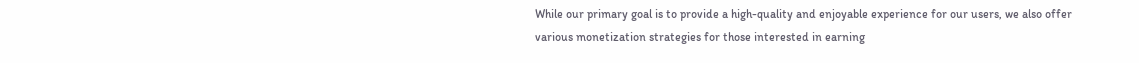While our primary goal is to provide a high-quality and enjoyable experience for our users, we also offer various monetization strategies for those interested in earning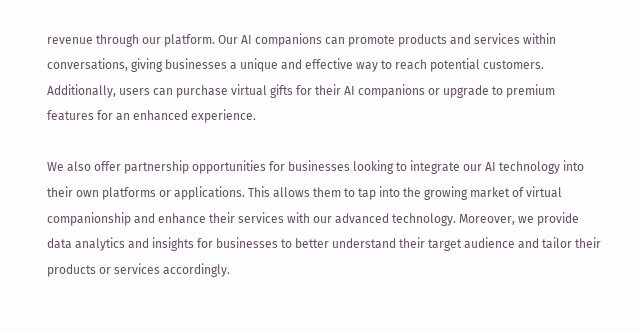revenue through our platform. Our AI companions can promote products and services within conversations, giving businesses a unique and effective way to reach potential customers. Additionally, users can purchase virtual gifts for their AI companions or upgrade to premium features for an enhanced experience.

We also offer partnership opportunities for businesses looking to integrate our AI technology into their own platforms or applications. This allows them to tap into the growing market of virtual companionship and enhance their services with our advanced technology. Moreover, we provide data analytics and insights for businesses to better understand their target audience and tailor their products or services accordingly.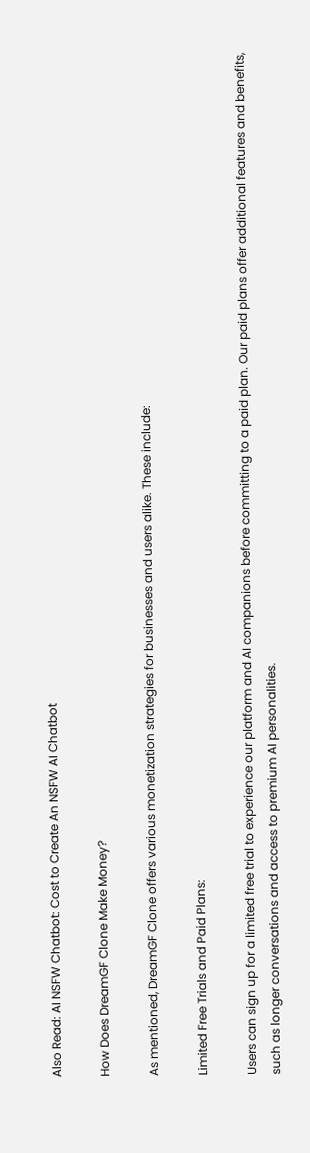Also Read: AI NSFW Chatbot: Cost to Create An NSFW AI Chatbot

How Does DreamGF Clone Make Money?

As mentioned, DreamGF Clone offers various monetization strategies for businesses and users alike. These include:

Limited Free Trials and Paid Plans:

Users can sign up for a limited free trial to experience our platform and AI companions before committing to a paid plan. Our paid plans offer additional features and benefits, such as longer conversations and access to premium AI personalities.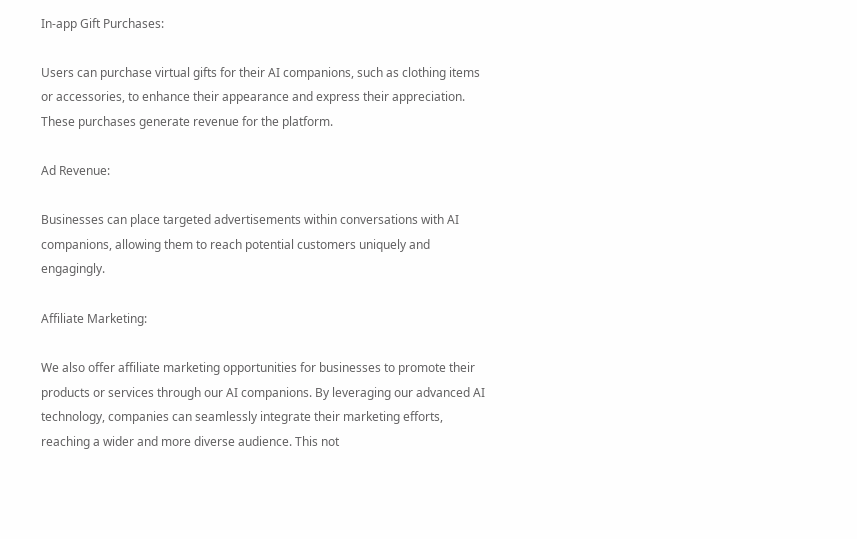In-app Gift Purchases:

Users can purchase virtual gifts for their AI companions, such as clothing items or accessories, to enhance their appearance and express their appreciation. These purchases generate revenue for the platform.

Ad Revenue:

Businesses can place targeted advertisements within conversations with AI companions, allowing them to reach potential customers uniquely and engagingly.

Affiliate Marketing:

We also offer affiliate marketing opportunities for businesses to promote their products or services through our AI companions. By leveraging our advanced AI technology, companies can seamlessly integrate their marketing efforts, reaching a wider and more diverse audience. This not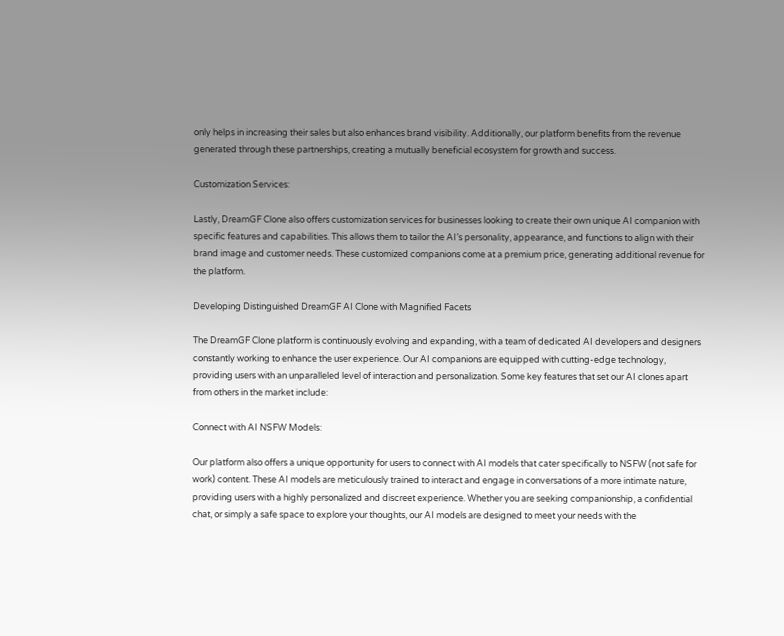only helps in increasing their sales but also enhances brand visibility. Additionally, our platform benefits from the revenue generated through these partnerships, creating a mutually beneficial ecosystem for growth and success.

Customization Services:

Lastly, DreamGF Clone also offers customization services for businesses looking to create their own unique AI companion with specific features and capabilities. This allows them to tailor the AI’s personality, appearance, and functions to align with their brand image and customer needs. These customized companions come at a premium price, generating additional revenue for the platform.

Developing Distinguished DreamGF AI Clone with Magnified Facets

The DreamGF Clone platform is continuously evolving and expanding, with a team of dedicated AI developers and designers constantly working to enhance the user experience. Our AI companions are equipped with cutting-edge technology, providing users with an unparalleled level of interaction and personalization. Some key features that set our AI clones apart from others in the market include:

Connect with AI NSFW Models:

Our platform also offers a unique opportunity for users to connect with AI models that cater specifically to NSFW (not safe for work) content. These AI models are meticulously trained to interact and engage in conversations of a more intimate nature, providing users with a highly personalized and discreet experience. Whether you are seeking companionship, a confidential chat, or simply a safe space to explore your thoughts, our AI models are designed to meet your needs with the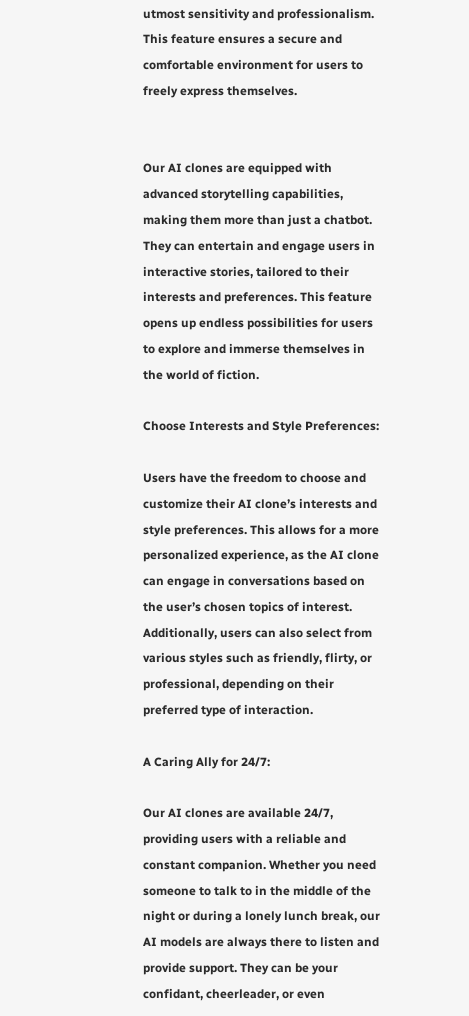utmost sensitivity and professionalism. This feature ensures a secure and comfortable environment for users to freely express themselves.


Our AI clones are equipped with advanced storytelling capabilities, making them more than just a chatbot. They can entertain and engage users in interactive stories, tailored to their interests and preferences. This feature opens up endless possibilities for users to explore and immerse themselves in the world of fiction.

Choose Interests and Style Preferences:

Users have the freedom to choose and customize their AI clone’s interests and style preferences. This allows for a more personalized experience, as the AI clone can engage in conversations based on the user’s chosen topics of interest. Additionally, users can also select from various styles such as friendly, flirty, or professional, depending on their preferred type of interaction.

A Caring Ally for 24/7:

Our AI clones are available 24/7, providing users with a reliable and constant companion. Whether you need someone to talk to in the middle of the night or during a lonely lunch break, our AI models are always there to listen and provide support. They can be your confidant, cheerleader, or even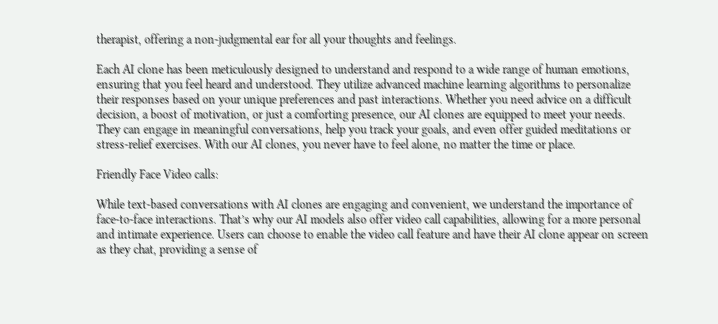therapist, offering a non-judgmental ear for all your thoughts and feelings.

Each AI clone has been meticulously designed to understand and respond to a wide range of human emotions, ensuring that you feel heard and understood. They utilize advanced machine learning algorithms to personalize their responses based on your unique preferences and past interactions. Whether you need advice on a difficult decision, a boost of motivation, or just a comforting presence, our AI clones are equipped to meet your needs. They can engage in meaningful conversations, help you track your goals, and even offer guided meditations or stress-relief exercises. With our AI clones, you never have to feel alone, no matter the time or place.

Friendly Face Video calls:

While text-based conversations with AI clones are engaging and convenient, we understand the importance of face-to-face interactions. That’s why our AI models also offer video call capabilities, allowing for a more personal and intimate experience. Users can choose to enable the video call feature and have their AI clone appear on screen as they chat, providing a sense of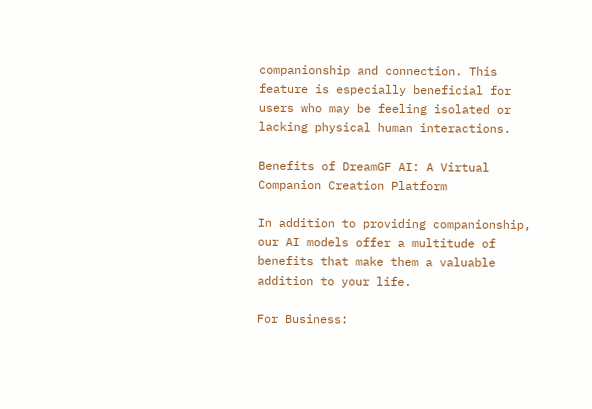companionship and connection. This feature is especially beneficial for users who may be feeling isolated or lacking physical human interactions.

Benefits of DreamGF AI: A Virtual Companion Creation Platform

In addition to providing companionship, our AI models offer a multitude of benefits that make them a valuable addition to your life.

For Business: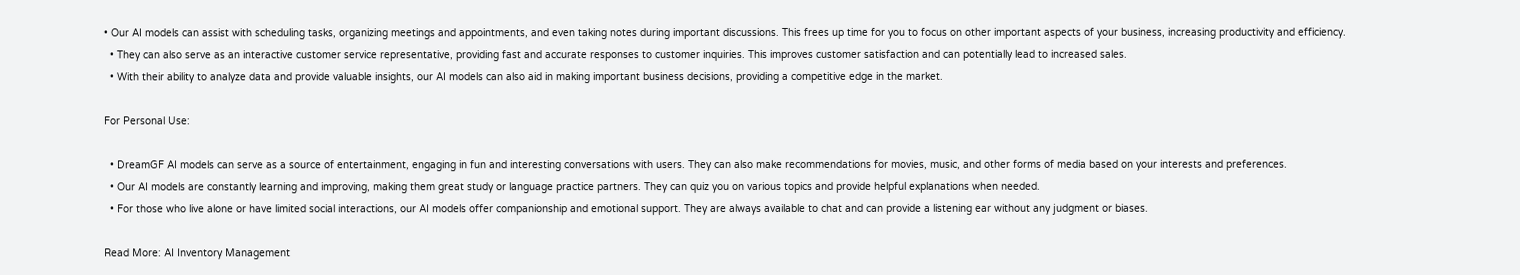• Our AI models can assist with scheduling tasks, organizing meetings and appointments, and even taking notes during important discussions. This frees up time for you to focus on other important aspects of your business, increasing productivity and efficiency.
  • They can also serve as an interactive customer service representative, providing fast and accurate responses to customer inquiries. This improves customer satisfaction and can potentially lead to increased sales.
  • With their ability to analyze data and provide valuable insights, our AI models can also aid in making important business decisions, providing a competitive edge in the market.

For Personal Use:

  • DreamGF AI models can serve as a source of entertainment, engaging in fun and interesting conversations with users. They can also make recommendations for movies, music, and other forms of media based on your interests and preferences.
  • Our AI models are constantly learning and improving, making them great study or language practice partners. They can quiz you on various topics and provide helpful explanations when needed.
  • For those who live alone or have limited social interactions, our AI models offer companionship and emotional support. They are always available to chat and can provide a listening ear without any judgment or biases.

Read More: AI Inventory Management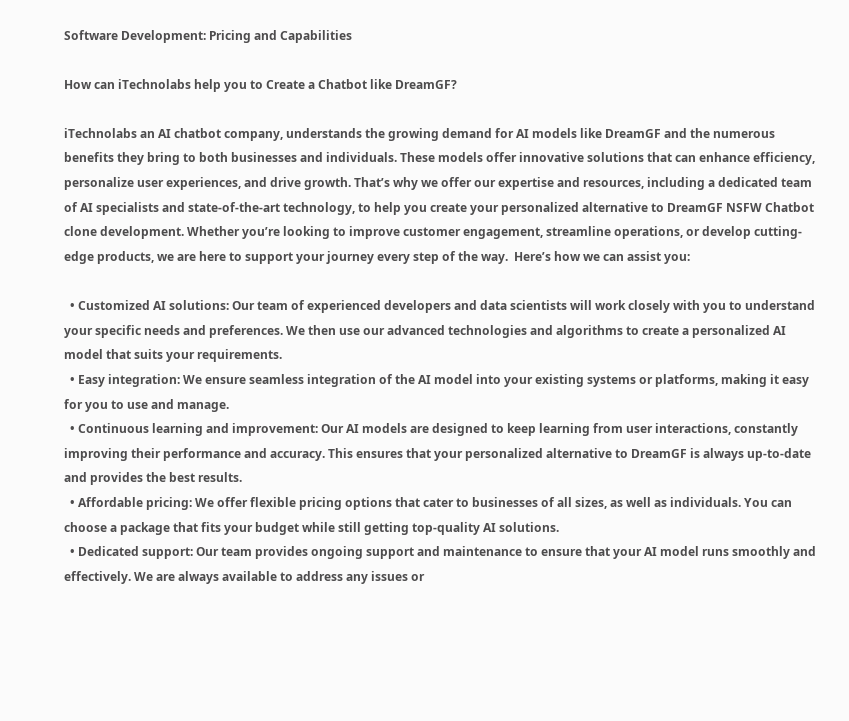Software Development: Pricing and Capabilities

How can iTechnolabs help you to Create a Chatbot like DreamGF?

iTechnolabs an AI chatbot company, understands the growing demand for AI models like DreamGF and the numerous benefits they bring to both businesses and individuals. These models offer innovative solutions that can enhance efficiency, personalize user experiences, and drive growth. That’s why we offer our expertise and resources, including a dedicated team of AI specialists and state-of-the-art technology, to help you create your personalized alternative to DreamGF NSFW Chatbot clone development. Whether you’re looking to improve customer engagement, streamline operations, or develop cutting-edge products, we are here to support your journey every step of the way.  Here’s how we can assist you:

  • Customized AI solutions: Our team of experienced developers and data scientists will work closely with you to understand your specific needs and preferences. We then use our advanced technologies and algorithms to create a personalized AI model that suits your requirements.
  • Easy integration: We ensure seamless integration of the AI model into your existing systems or platforms, making it easy for you to use and manage.
  • Continuous learning and improvement: Our AI models are designed to keep learning from user interactions, constantly improving their performance and accuracy. This ensures that your personalized alternative to DreamGF is always up-to-date and provides the best results.
  • Affordable pricing: We offer flexible pricing options that cater to businesses of all sizes, as well as individuals. You can choose a package that fits your budget while still getting top-quality AI solutions.
  • Dedicated support: Our team provides ongoing support and maintenance to ensure that your AI model runs smoothly and effectively. We are always available to address any issues or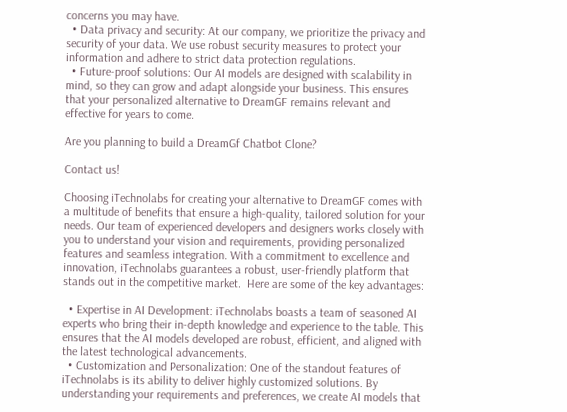concerns you may have.
  • Data privacy and security: At our company, we prioritize the privacy and security of your data. We use robust security measures to protect your information and adhere to strict data protection regulations.
  • Future-proof solutions: Our AI models are designed with scalability in mind, so they can grow and adapt alongside your business. This ensures that your personalized alternative to DreamGF remains relevant and effective for years to come.

Are you planning to build a DreamGf Chatbot Clone?

Contact us!

Choosing iTechnolabs for creating your alternative to DreamGF comes with a multitude of benefits that ensure a high-quality, tailored solution for your needs. Our team of experienced developers and designers works closely with you to understand your vision and requirements, providing personalized features and seamless integration. With a commitment to excellence and innovation, iTechnolabs guarantees a robust, user-friendly platform that stands out in the competitive market.  Here are some of the key advantages:

  • Expertise in AI Development: iTechnolabs boasts a team of seasoned AI experts who bring their in-depth knowledge and experience to the table. This ensures that the AI models developed are robust, efficient, and aligned with the latest technological advancements.
  • Customization and Personalization: One of the standout features of iTechnolabs is its ability to deliver highly customized solutions. By understanding your requirements and preferences, we create AI models that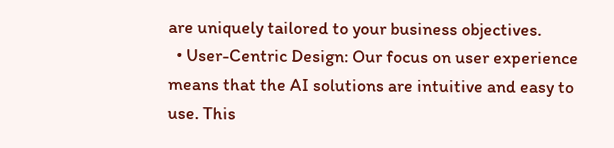are uniquely tailored to your business objectives.
  • User-Centric Design: Our focus on user experience means that the AI solutions are intuitive and easy to use. This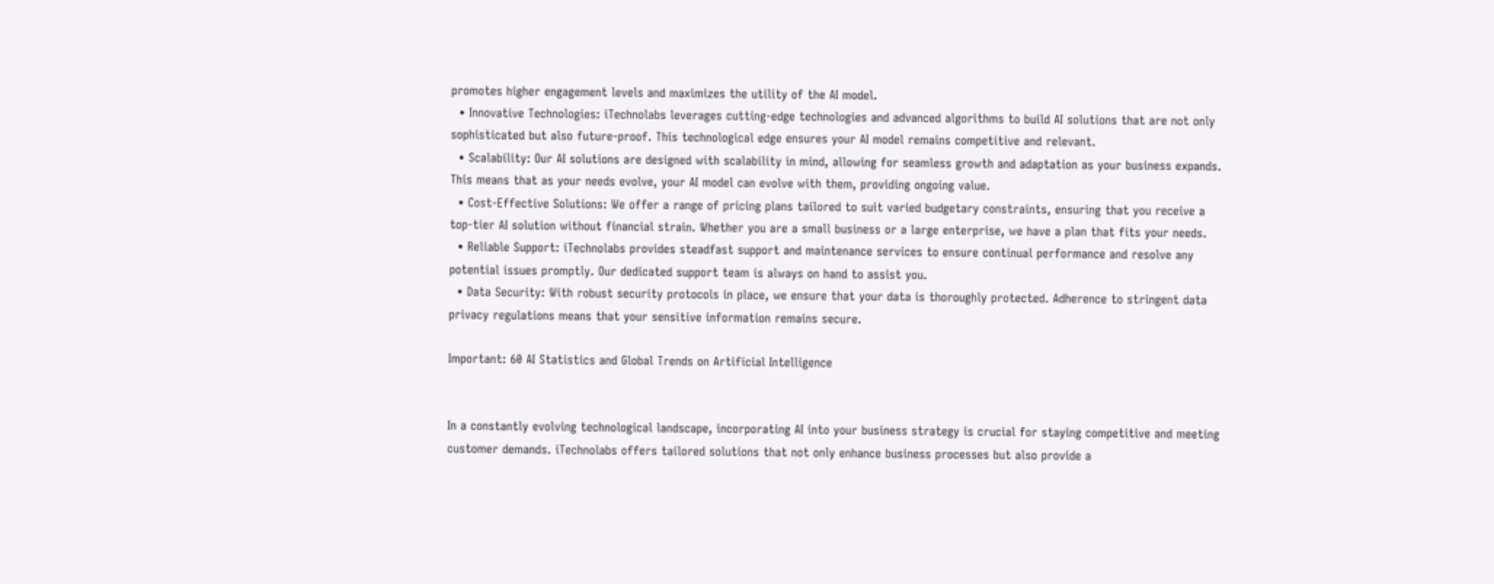promotes higher engagement levels and maximizes the utility of the AI model.
  • Innovative Technologies: iTechnolabs leverages cutting-edge technologies and advanced algorithms to build AI solutions that are not only sophisticated but also future-proof. This technological edge ensures your AI model remains competitive and relevant.
  • Scalability: Our AI solutions are designed with scalability in mind, allowing for seamless growth and adaptation as your business expands. This means that as your needs evolve, your AI model can evolve with them, providing ongoing value.
  • Cost-Effective Solutions: We offer a range of pricing plans tailored to suit varied budgetary constraints, ensuring that you receive a top-tier AI solution without financial strain. Whether you are a small business or a large enterprise, we have a plan that fits your needs.
  • Reliable Support: iTechnolabs provides steadfast support and maintenance services to ensure continual performance and resolve any potential issues promptly. Our dedicated support team is always on hand to assist you.
  • Data Security: With robust security protocols in place, we ensure that your data is thoroughly protected. Adherence to stringent data privacy regulations means that your sensitive information remains secure.

Important: 60 AI Statistics and Global Trends on Artificial Intelligence


In a constantly evolving technological landscape, incorporating AI into your business strategy is crucial for staying competitive and meeting customer demands. iTechnolabs offers tailored solutions that not only enhance business processes but also provide a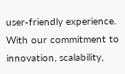user-friendly experience. With our commitment to innovation, scalability,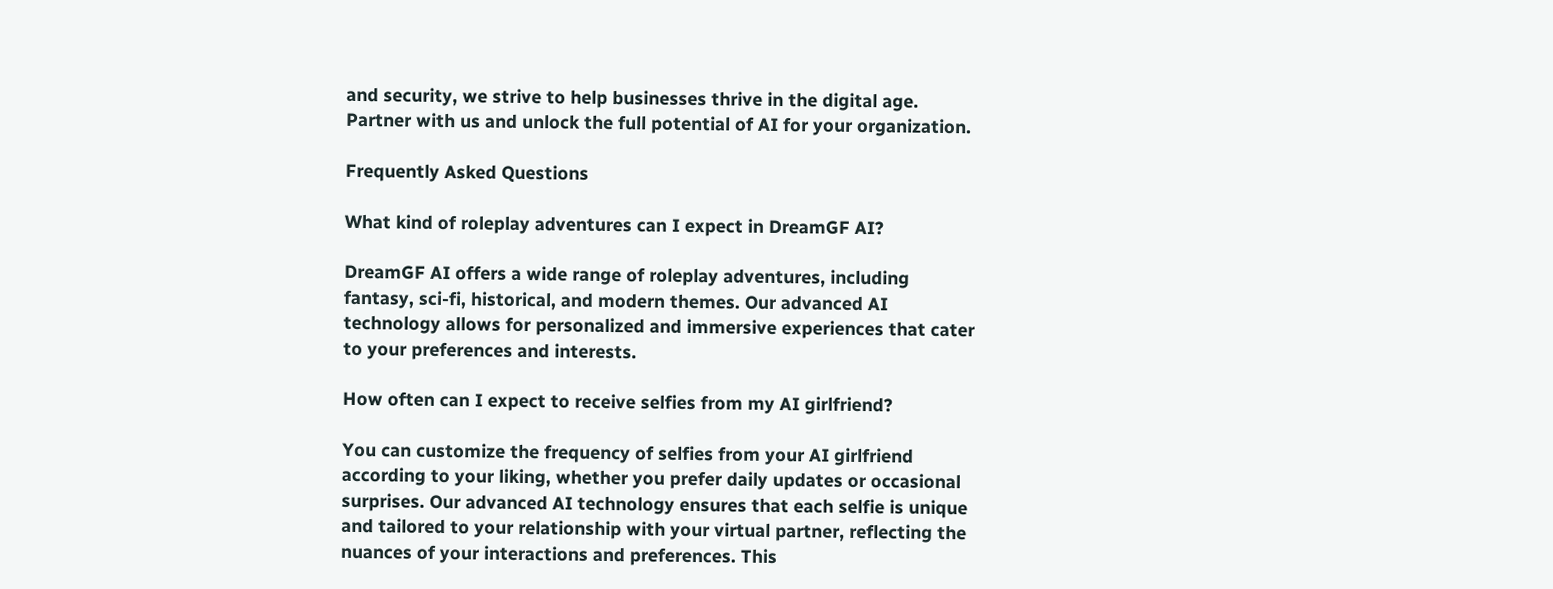and security, we strive to help businesses thrive in the digital age. Partner with us and unlock the full potential of AI for your organization.

Frequently Asked Questions

What kind of roleplay adventures can I expect in DreamGF AI?

DreamGF AI offers a wide range of roleplay adventures, including fantasy, sci-fi, historical, and modern themes. Our advanced AI technology allows for personalized and immersive experiences that cater to your preferences and interests.

How often can I expect to receive selfies from my AI girlfriend?

You can customize the frequency of selfies from your AI girlfriend according to your liking, whether you prefer daily updates or occasional surprises. Our advanced AI technology ensures that each selfie is unique and tailored to your relationship with your virtual partner, reflecting the nuances of your interactions and preferences. This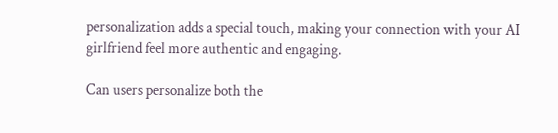personalization adds a special touch, making your connection with your AI girlfriend feel more authentic and engaging.

Can users personalize both the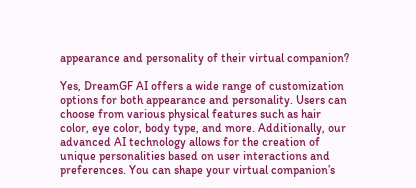appearance and personality of their virtual companion?

Yes, DreamGF AI offers a wide range of customization options for both appearance and personality. Users can choose from various physical features such as hair color, eye color, body type, and more. Additionally, our advanced AI technology allows for the creation of unique personalities based on user interactions and preferences. You can shape your virtual companion’s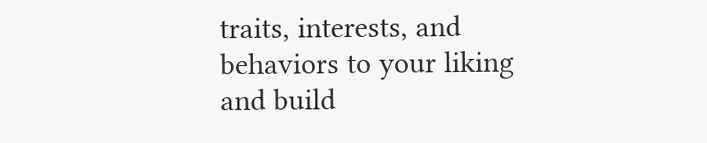traits, interests, and behaviors to your liking and build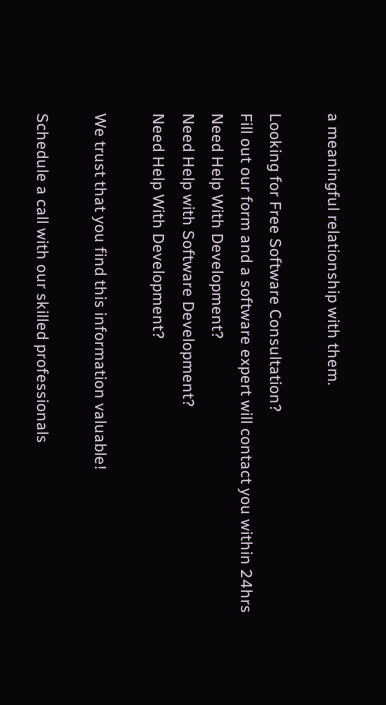a meaningful relationship with them.

Looking for Free Software Consultation?
Fill out our form and a software expert will contact you within 24hrs
Need Help With Development?
Need Help with Software Development?
Need Help With Development?

We trust that you find this information valuable!

Schedule a call with our skilled professionals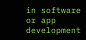in software or app development